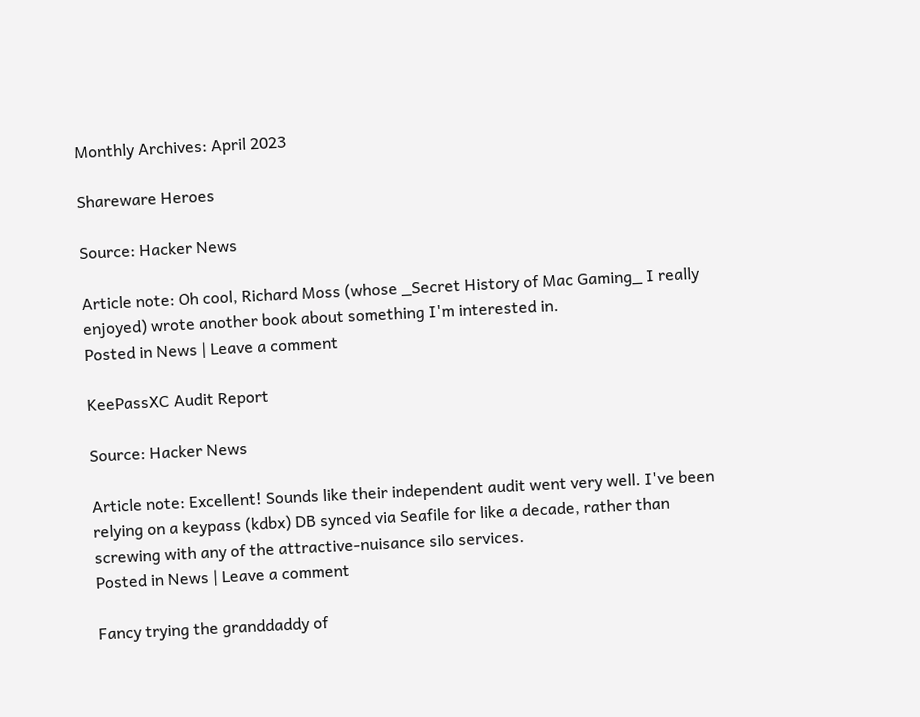Monthly Archives: April 2023

Shareware Heroes

Source: Hacker News

Article note: Oh cool, Richard Moss (whose _Secret History of Mac Gaming_ I really enjoyed) wrote another book about something I'm interested in.
Posted in News | Leave a comment

KeePassXC Audit Report

Source: Hacker News

Article note: Excellent! Sounds like their independent audit went very well. I've been relying on a keypass (kdbx) DB synced via Seafile for like a decade, rather than screwing with any of the attractive-nuisance silo services.
Posted in News | Leave a comment

Fancy trying the granddaddy of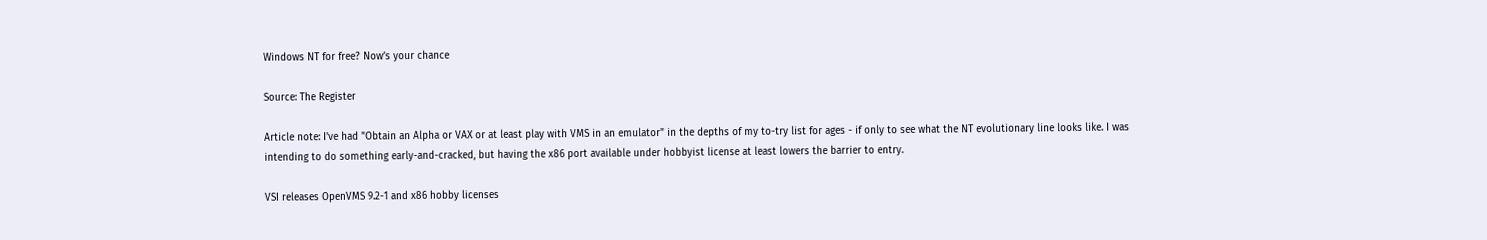Windows NT for free? Now’s your chance

Source: The Register

Article note: I've had "Obtain an Alpha or VAX or at least play with VMS in an emulator" in the depths of my to-try list for ages - if only to see what the NT evolutionary line looks like. I was intending to do something early-and-cracked, but having the x86 port available under hobbyist license at least lowers the barrier to entry.

VSI releases OpenVMS 9.2-1 and x86 hobby licenses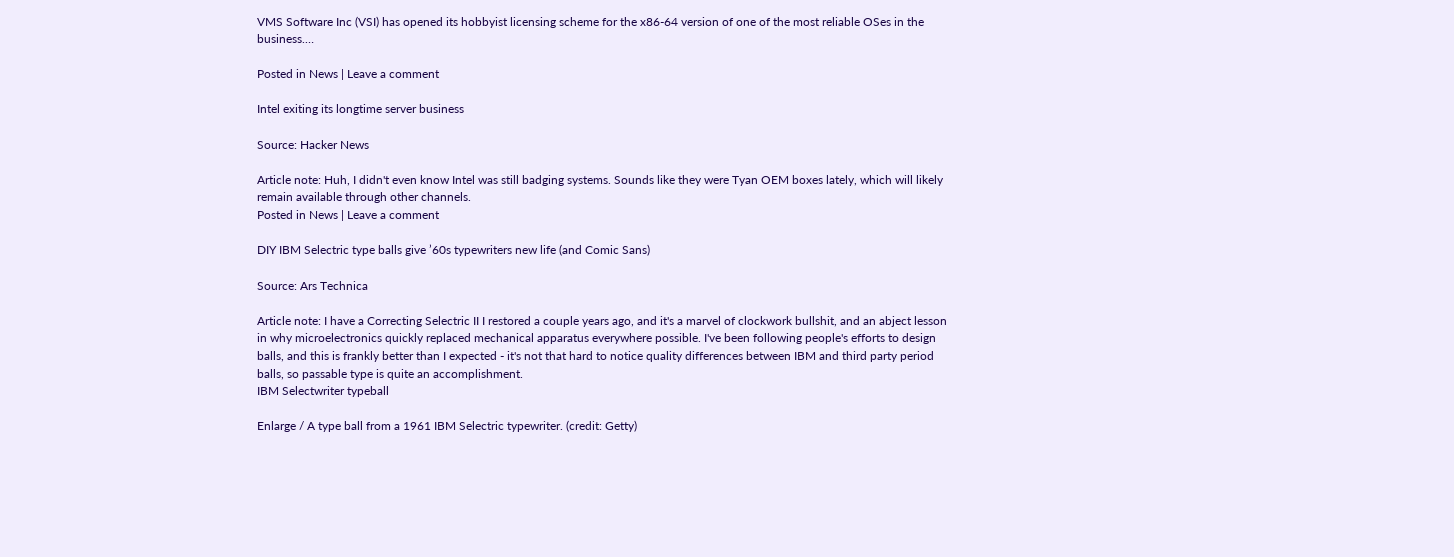VMS Software Inc (VSI) has opened its hobbyist licensing scheme for the x86-64 version of one of the most reliable OSes in the business.…

Posted in News | Leave a comment

Intel exiting its longtime server business

Source: Hacker News

Article note: Huh, I didn't even know Intel was still badging systems. Sounds like they were Tyan OEM boxes lately, which will likely remain available through other channels.
Posted in News | Leave a comment

DIY IBM Selectric type balls give ’60s typewriters new life (and Comic Sans)

Source: Ars Technica

Article note: I have a Correcting Selectric II I restored a couple years ago, and it's a marvel of clockwork bullshit, and an abject lesson in why microelectronics quickly replaced mechanical apparatus everywhere possible. I've been following people's efforts to design balls, and this is frankly better than I expected - it's not that hard to notice quality differences between IBM and third party period balls, so passable type is quite an accomplishment.
IBM Selectwriter typeball

Enlarge / A type ball from a 1961 IBM Selectric typewriter. (credit: Getty)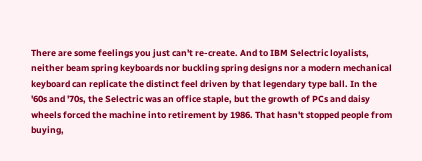There are some feelings you just can't re-create. And to IBM Selectric loyalists, neither beam spring keyboards nor buckling spring designs nor a modern mechanical keyboard can replicate the distinct feel driven by that legendary type ball. In the '60s and '70s, the Selectric was an office staple, but the growth of PCs and daisy wheels forced the machine into retirement by 1986. That hasn't stopped people from buying,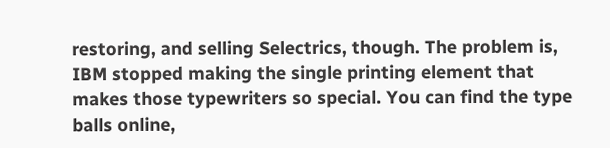restoring, and selling Selectrics, though. The problem is, IBM stopped making the single printing element that makes those typewriters so special. You can find the type balls online,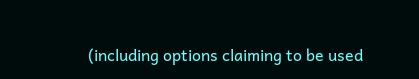(including options claiming to be used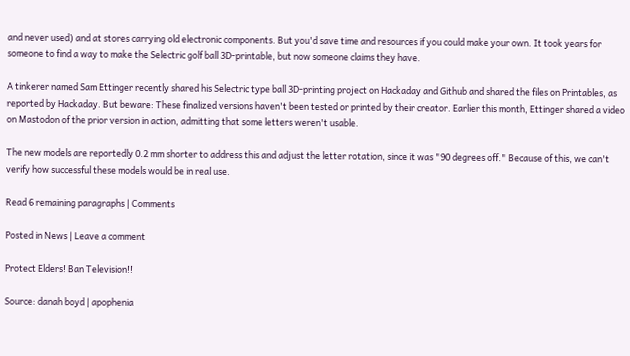and never used) and at stores carrying old electronic components. But you'd save time and resources if you could make your own. It took years for someone to find a way to make the Selectric golf ball 3D-printable, but now someone claims they have.

A tinkerer named Sam Ettinger recently shared his Selectric type ball 3D-printing project on Hackaday and Github and shared the files on Printables, as reported by Hackaday. But beware: These finalized versions haven't been tested or printed by their creator. Earlier this month, Ettinger shared a video on Mastodon of the prior version in action, admitting that some letters weren't usable.

The new models are reportedly 0.2 mm shorter to address this and adjust the letter rotation, since it was "90 degrees off." Because of this, we can't verify how successful these models would be in real use.

Read 6 remaining paragraphs | Comments

Posted in News | Leave a comment

Protect Elders! Ban Television!!

Source: danah boyd | apophenia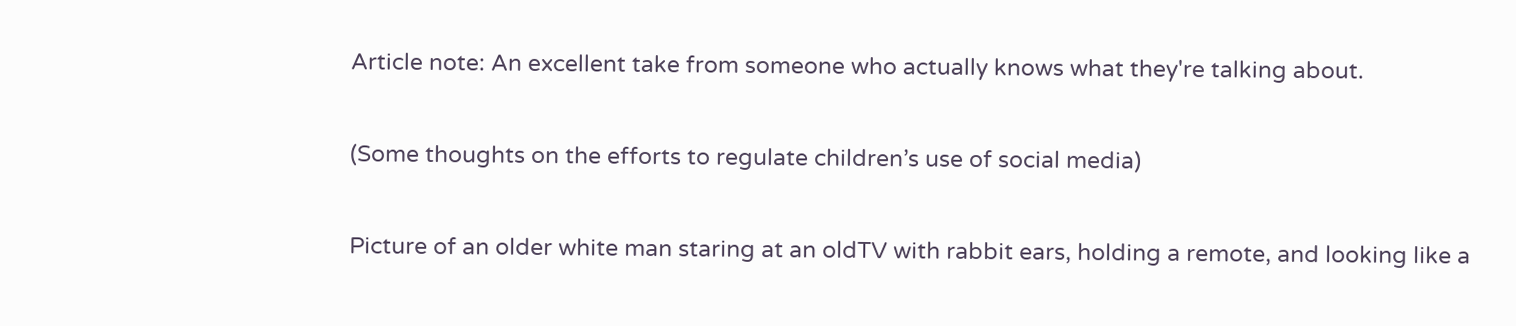Article note: An excellent take from someone who actually knows what they're talking about.

(Some thoughts on the efforts to regulate children’s use of social media)

Picture of an older white man staring at an oldTV with rabbit ears, holding a remote, and looking like a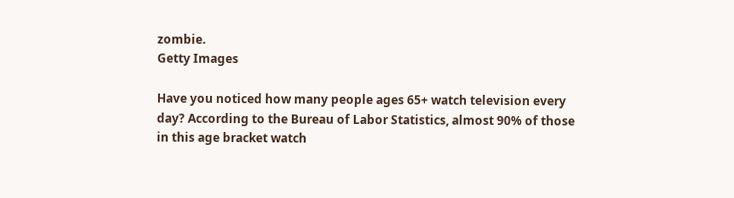zombie.
Getty Images

Have you noticed how many people ages 65+ watch television every day? According to the Bureau of Labor Statistics, almost 90% of those in this age bracket watch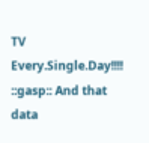TV Every.Single.Day!!!! ::gasp:: And that data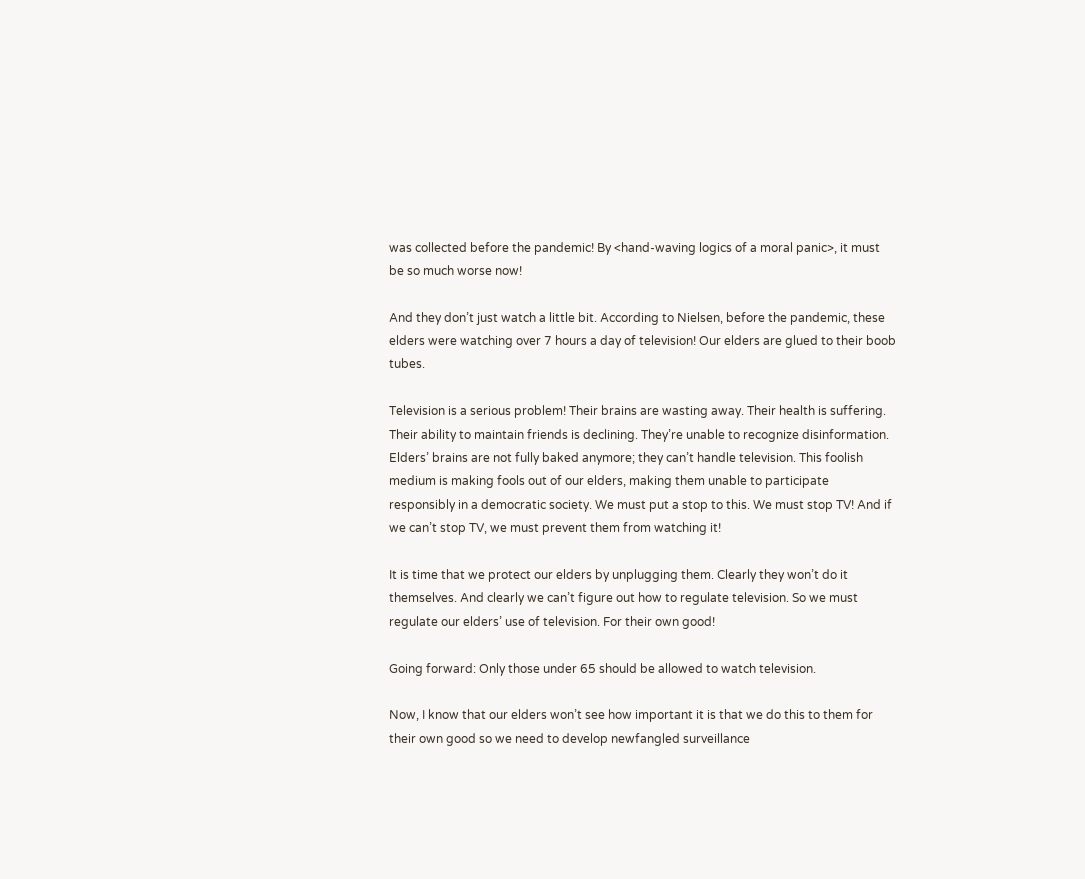was collected before the pandemic! By <hand-waving logics of a moral panic>, it must be so much worse now!

And they don’t just watch a little bit. According to Nielsen, before the pandemic, these elders were watching over 7 hours a day of television! Our elders are glued to their boob tubes.

Television is a serious problem! Their brains are wasting away. Their health is suffering. Their ability to maintain friends is declining. They’re unable to recognize disinformation. Elders’ brains are not fully baked anymore; they can’t handle television. This foolish medium is making fools out of our elders, making them unable to participate responsibly in a democratic society. We must put a stop to this. We must stop TV! And if we can’t stop TV, we must prevent them from watching it!

It is time that we protect our elders by unplugging them. Clearly they won’t do it themselves. And clearly we can’t figure out how to regulate television. So we must regulate our elders’ use of television. For their own good!

Going forward: Only those under 65 should be allowed to watch television.

Now, I know that our elders won’t see how important it is that we do this to them for their own good so we need to develop newfangled surveillance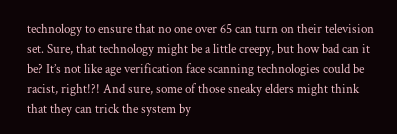technology to ensure that no one over 65 can turn on their television set. Sure, that technology might be a little creepy, but how bad can it be? It’s not like age verification face scanning technologies could be racist, right!?! And sure, some of those sneaky elders might think that they can trick the system by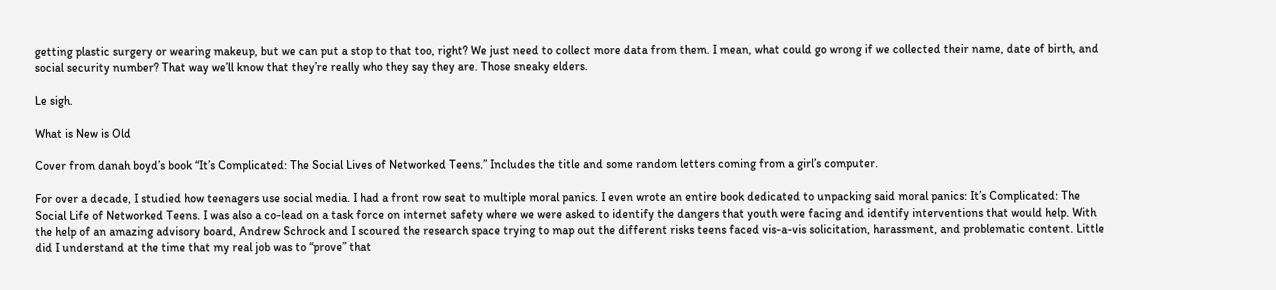getting plastic surgery or wearing makeup, but we can put a stop to that too, right? We just need to collect more data from them. I mean, what could go wrong if we collected their name, date of birth, and social security number? That way we’ll know that they’re really who they say they are. Those sneaky elders.

Le sigh.

What is New is Old

Cover from danah boyd’s book “It’s Complicated: The Social Lives of Networked Teens.” Includes the title and some random letters coming from a girl’s computer.

For over a decade, I studied how teenagers use social media. I had a front row seat to multiple moral panics. I even wrote an entire book dedicated to unpacking said moral panics: It’s Complicated: The Social Life of Networked Teens. I was also a co-lead on a task force on internet safety where we were asked to identify the dangers that youth were facing and identify interventions that would help. With the help of an amazing advisory board, Andrew Schrock and I scoured the research space trying to map out the different risks teens faced vis-a-vis solicitation, harassment, and problematic content. Little did I understand at the time that my real job was to “prove” that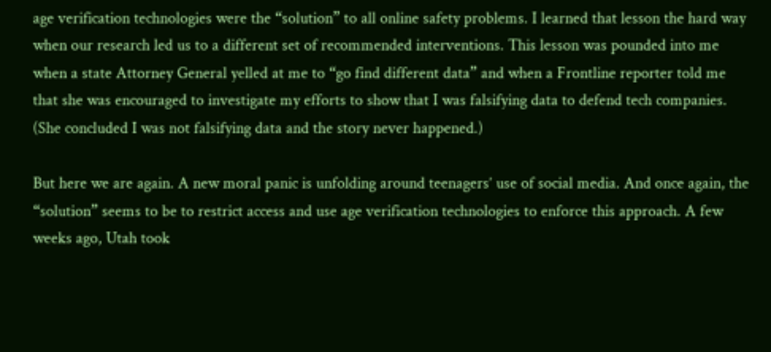age verification technologies were the “solution” to all online safety problems. I learned that lesson the hard way when our research led us to a different set of recommended interventions. This lesson was pounded into me when a state Attorney General yelled at me to “go find different data” and when a Frontline reporter told me that she was encouraged to investigate my efforts to show that I was falsifying data to defend tech companies. (She concluded I was not falsifying data and the story never happened.)

But here we are again. A new moral panic is unfolding around teenagers’ use of social media. And once again, the “solution” seems to be to restrict access and use age verification technologies to enforce this approach. A few weeks ago, Utah took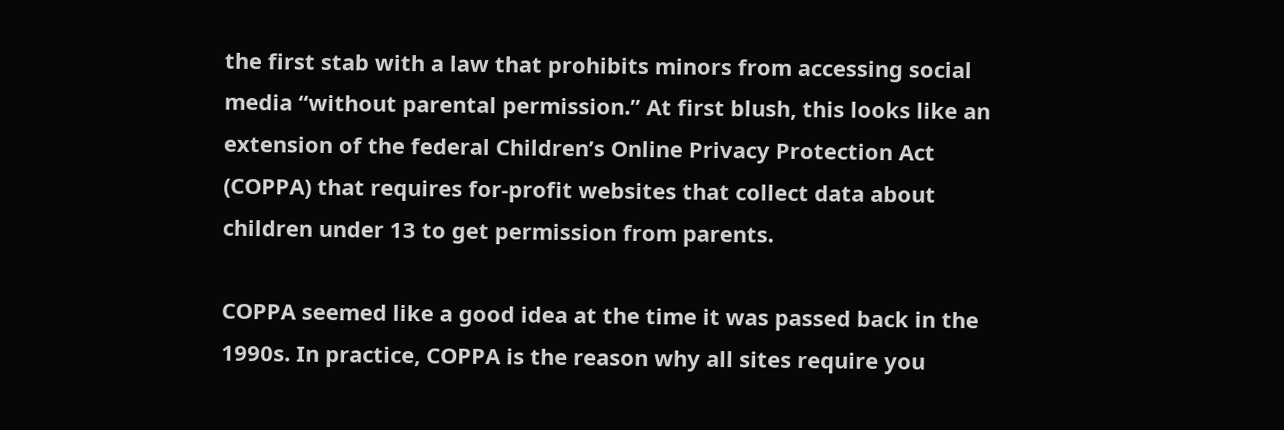the first stab with a law that prohibits minors from accessing social media “without parental permission.” At first blush, this looks like an extension of the federal Children’s Online Privacy Protection Act (COPPA) that requires for-profit websites that collect data about children under 13 to get permission from parents.

COPPA seemed like a good idea at the time it was passed back in the 1990s. In practice, COPPA is the reason why all sites require you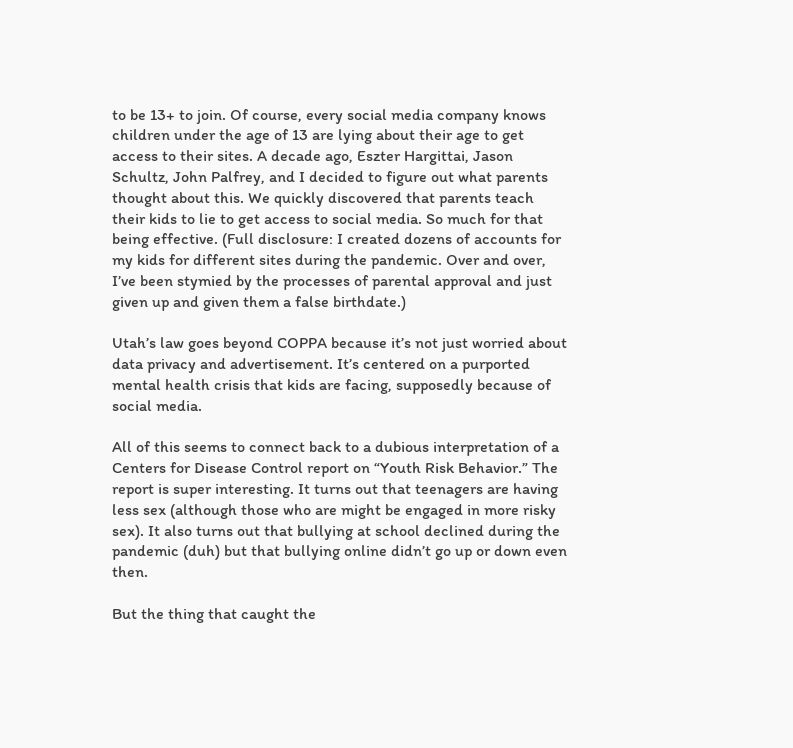to be 13+ to join. Of course, every social media company knows children under the age of 13 are lying about their age to get access to their sites. A decade ago, Eszter Hargittai, Jason Schultz, John Palfrey, and I decided to figure out what parents thought about this. We quickly discovered that parents teach their kids to lie to get access to social media. So much for that being effective. (Full disclosure: I created dozens of accounts for my kids for different sites during the pandemic. Over and over, I’ve been stymied by the processes of parental approval and just given up and given them a false birthdate.)

Utah’s law goes beyond COPPA because it’s not just worried about data privacy and advertisement. It’s centered on a purported mental health crisis that kids are facing, supposedly because of social media.

All of this seems to connect back to a dubious interpretation of a Centers for Disease Control report on “Youth Risk Behavior.” The report is super interesting. It turns out that teenagers are having less sex (although those who are might be engaged in more risky sex). It also turns out that bullying at school declined during the pandemic (duh) but that bullying online didn’t go up or down even then.

But the thing that caught the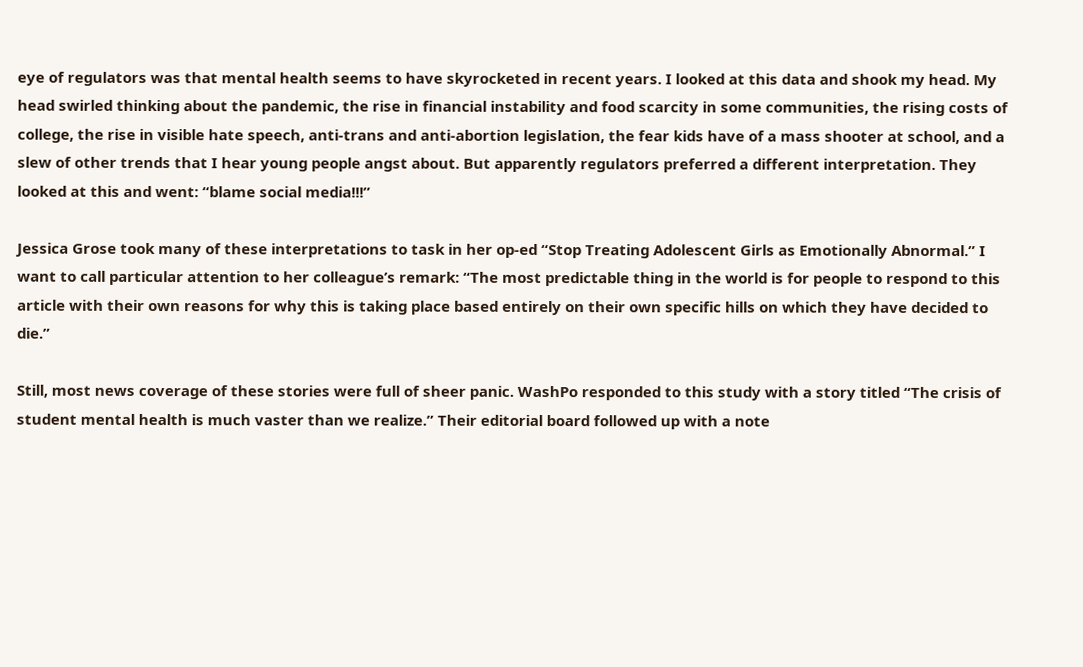eye of regulators was that mental health seems to have skyrocketed in recent years. I looked at this data and shook my head. My head swirled thinking about the pandemic, the rise in financial instability and food scarcity in some communities, the rising costs of college, the rise in visible hate speech, anti-trans and anti-abortion legislation, the fear kids have of a mass shooter at school, and a slew of other trends that I hear young people angst about. But apparently regulators preferred a different interpretation. They looked at this and went: “blame social media!!!”

Jessica Grose took many of these interpretations to task in her op-ed “Stop Treating Adolescent Girls as Emotionally Abnormal.” I want to call particular attention to her colleague’s remark: “The most predictable thing in the world is for people to respond to this article with their own reasons for why this is taking place based entirely on their own specific hills on which they have decided to die.”

Still, most news coverage of these stories were full of sheer panic. WashPo responded to this study with a story titled “The crisis of student mental health is much vaster than we realize.” Their editorial board followed up with a note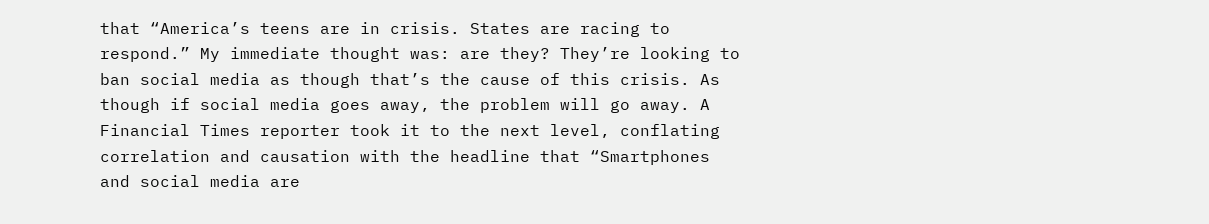that “America’s teens are in crisis. States are racing to respond.” My immediate thought was: are they? They’re looking to ban social media as though that’s the cause of this crisis. As though if social media goes away, the problem will go away. A Financial Times reporter took it to the next level, conflating correlation and causation with the headline that “Smartphones and social media are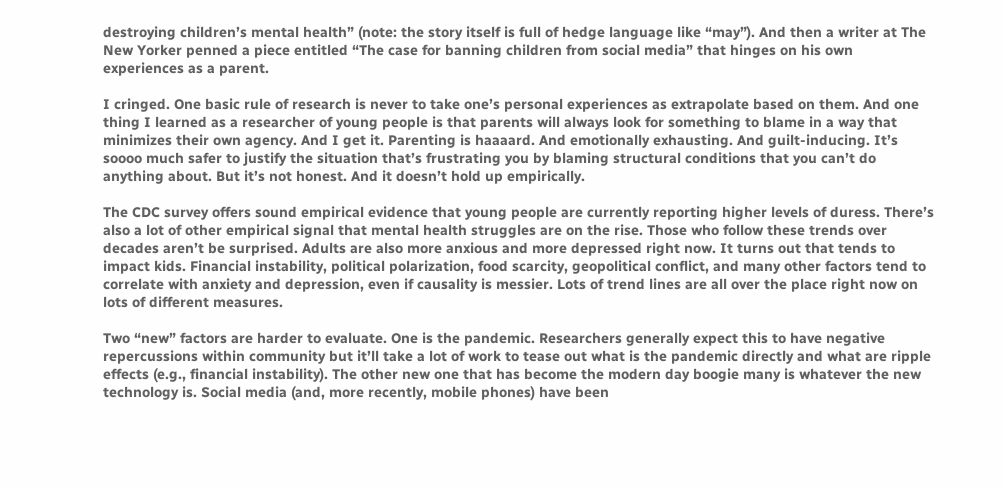destroying children’s mental health” (note: the story itself is full of hedge language like “may”). And then a writer at The New Yorker penned a piece entitled “The case for banning children from social media” that hinges on his own experiences as a parent.

I cringed. One basic rule of research is never to take one’s personal experiences as extrapolate based on them. And one thing I learned as a researcher of young people is that parents will always look for something to blame in a way that minimizes their own agency. And I get it. Parenting is haaaard. And emotionally exhausting. And guilt-inducing. It’s soooo much safer to justify the situation that’s frustrating you by blaming structural conditions that you can’t do anything about. But it’s not honest. And it doesn’t hold up empirically.

The CDC survey offers sound empirical evidence that young people are currently reporting higher levels of duress. There’s also a lot of other empirical signal that mental health struggles are on the rise. Those who follow these trends over decades aren’t be surprised. Adults are also more anxious and more depressed right now. It turns out that tends to impact kids. Financial instability, political polarization, food scarcity, geopolitical conflict, and many other factors tend to correlate with anxiety and depression, even if causality is messier. Lots of trend lines are all over the place right now on lots of different measures.

Two “new” factors are harder to evaluate. One is the pandemic. Researchers generally expect this to have negative repercussions within community but it’ll take a lot of work to tease out what is the pandemic directly and what are ripple effects (e.g., financial instability). The other new one that has become the modern day boogie many is whatever the new technology is. Social media (and, more recently, mobile phones) have been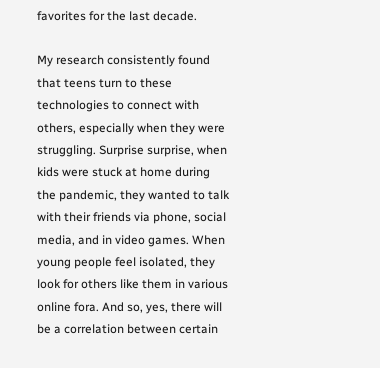favorites for the last decade.

My research consistently found that teens turn to these technologies to connect with others, especially when they were struggling. Surprise surprise, when kids were stuck at home during the pandemic, they wanted to talk with their friends via phone, social media, and in video games. When young people feel isolated, they look for others like them in various online fora. And so, yes, there will be a correlation between certain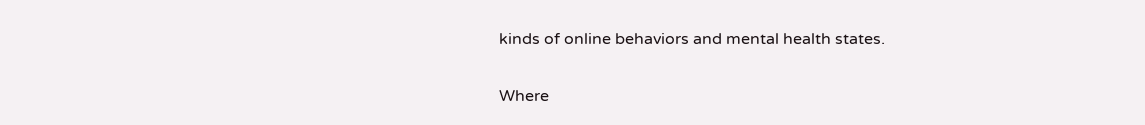kinds of online behaviors and mental health states.

Where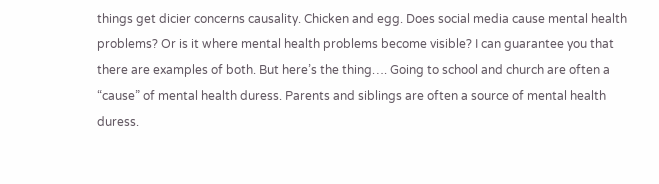things get dicier concerns causality. Chicken and egg. Does social media cause mental health problems? Or is it where mental health problems become visible? I can guarantee you that there are examples of both. But here’s the thing…. Going to school and church are often a “cause” of mental health duress. Parents and siblings are often a source of mental health duress.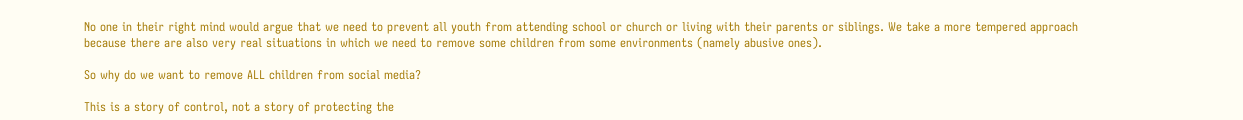No one in their right mind would argue that we need to prevent all youth from attending school or church or living with their parents or siblings. We take a more tempered approach because there are also very real situations in which we need to remove some children from some environments (namely abusive ones).

So why do we want to remove ALL children from social media?

This is a story of control, not a story of protecting the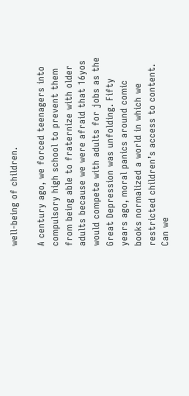well-being of children.

A century ago, we forced teenagers into compulsory high school to prevent them from being able to fraternize with older adults because we were afraid that 16yos would compete with adults for jobs as the Great Depression was unfolding. Fifty years ago, moral panics around comic books normalized a world in which we restricted children’s access to content. Can we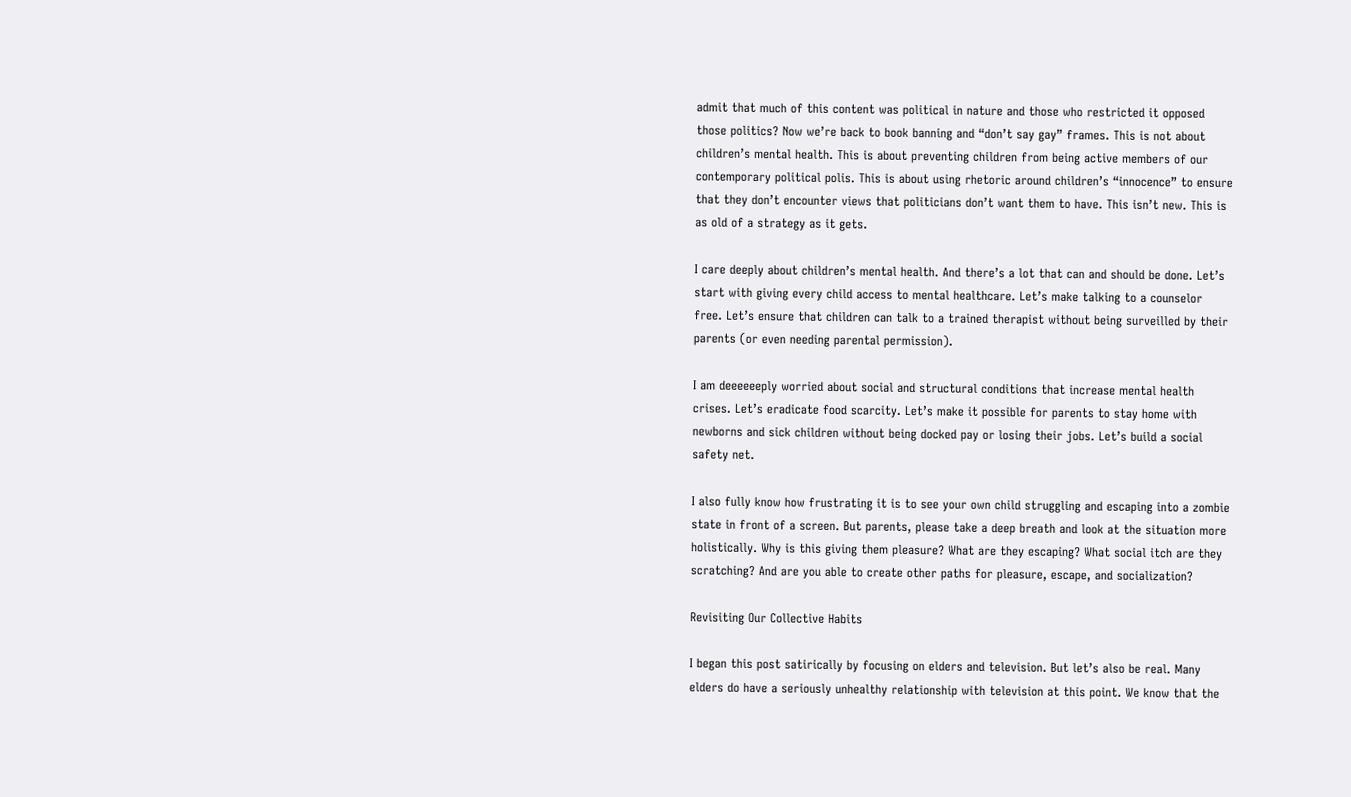admit that much of this content was political in nature and those who restricted it opposed those politics? Now we’re back to book banning and “don’t say gay” frames. This is not about children’s mental health. This is about preventing children from being active members of our contemporary political polis. This is about using rhetoric around children’s “innocence” to ensure that they don’t encounter views that politicians don’t want them to have. This isn’t new. This is as old of a strategy as it gets.

I care deeply about children’s mental health. And there’s a lot that can and should be done. Let’s start with giving every child access to mental healthcare. Let’s make talking to a counselor free. Let’s ensure that children can talk to a trained therapist without being surveilled by their parents (or even needing parental permission).

I am deeeeeeply worried about social and structural conditions that increase mental health crises. Let’s eradicate food scarcity. Let’s make it possible for parents to stay home with newborns and sick children without being docked pay or losing their jobs. Let’s build a social safety net.

I also fully know how frustrating it is to see your own child struggling and escaping into a zombie state in front of a screen. But parents, please take a deep breath and look at the situation more holistically. Why is this giving them pleasure? What are they escaping? What social itch are they scratching? And are you able to create other paths for pleasure, escape, and socialization?

Revisiting Our Collective Habits

I began this post satirically by focusing on elders and television. But let’s also be real. Many elders do have a seriously unhealthy relationship with television at this point. We know that the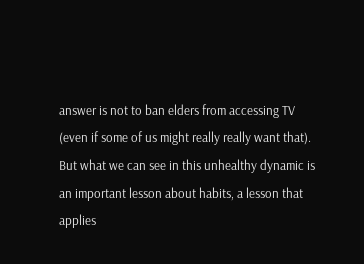answer is not to ban elders from accessing TV (even if some of us might really really want that). But what we can see in this unhealthy dynamic is an important lesson about habits, a lesson that applies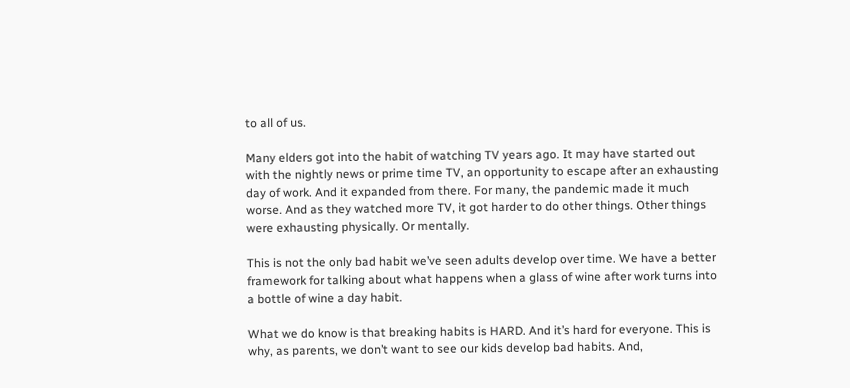to all of us.

Many elders got into the habit of watching TV years ago. It may have started out with the nightly news or prime time TV, an opportunity to escape after an exhausting day of work. And it expanded from there. For many, the pandemic made it much worse. And as they watched more TV, it got harder to do other things. Other things were exhausting physically. Or mentally.

This is not the only bad habit we’ve seen adults develop over time. We have a better framework for talking about what happens when a glass of wine after work turns into a bottle of wine a day habit.

What we do know is that breaking habits is HARD. And it’s hard for everyone. This is why, as parents, we don’t want to see our kids develop bad habits. And,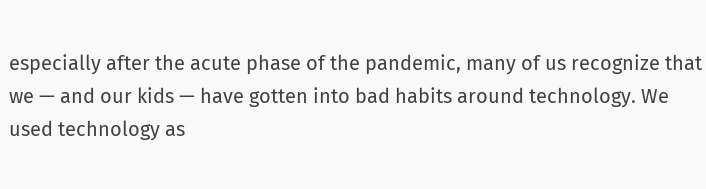especially after the acute phase of the pandemic, many of us recognize that we — and our kids — have gotten into bad habits around technology. We used technology as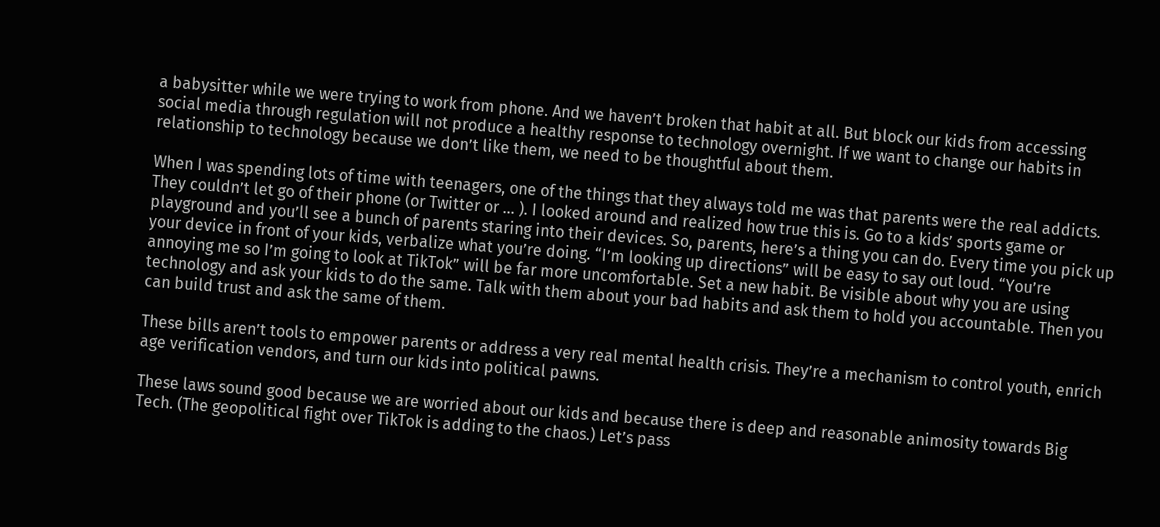a babysitter while we were trying to work from phone. And we haven’t broken that habit at all. But block our kids from accessing social media through regulation will not produce a healthy response to technology overnight. If we want to change our habits in relationship to technology because we don’t like them, we need to be thoughtful about them.

When I was spending lots of time with teenagers, one of the things that they always told me was that parents were the real addicts. They couldn’t let go of their phone (or Twitter or … ). I looked around and realized how true this is. Go to a kids’ sports game or playground and you’ll see a bunch of parents staring into their devices. So, parents, here’s a thing you can do. Every time you pick up your device in front of your kids, verbalize what you’re doing. “I’m looking up directions” will be easy to say out loud. “You’re annoying me so I’m going to look at TikTok” will be far more uncomfortable. Set a new habit. Be visible about why you are using technology and ask your kids to do the same. Talk with them about your bad habits and ask them to hold you accountable. Then you can build trust and ask the same of them.

These bills aren’t tools to empower parents or address a very real mental health crisis. They’re a mechanism to control youth, enrich age verification vendors, and turn our kids into political pawns.

These laws sound good because we are worried about our kids and because there is deep and reasonable animosity towards Big Tech. (The geopolitical fight over TikTok is adding to the chaos.) Let’s pass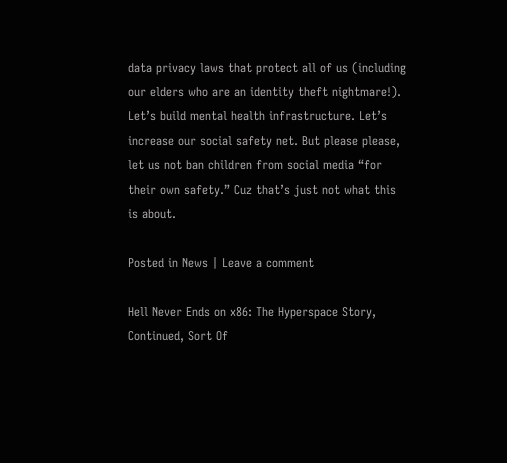data privacy laws that protect all of us (including our elders who are an identity theft nightmare!). Let’s build mental health infrastructure. Let’s increase our social safety net. But please please, let us not ban children from social media “for their own safety.” Cuz that’s just not what this is about.

Posted in News | Leave a comment

Hell Never Ends on x86: The Hyperspace Story, Continued, Sort Of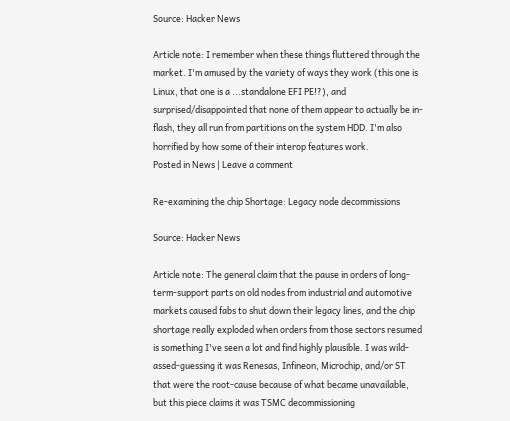Source: Hacker News

Article note: I remember when these things fluttered through the market. I'm amused by the variety of ways they work (this one is Linux, that one is a ...standalone EFI PE!?), and surprised/disappointed that none of them appear to actually be in-flash, they all run from partitions on the system HDD. I'm also horrified by how some of their interop features work.
Posted in News | Leave a comment

Re-examining the chip Shortage: Legacy node decommissions

Source: Hacker News

Article note: The general claim that the pause in orders of long-term-support parts on old nodes from industrial and automotive markets caused fabs to shut down their legacy lines, and the chip shortage really exploded when orders from those sectors resumed is something I've seen a lot and find highly plausible. I was wild-assed-guessing it was Renesas, Infineon, Microchip, and/or ST that were the root-cause because of what became unavailable, but this piece claims it was TSMC decommissioning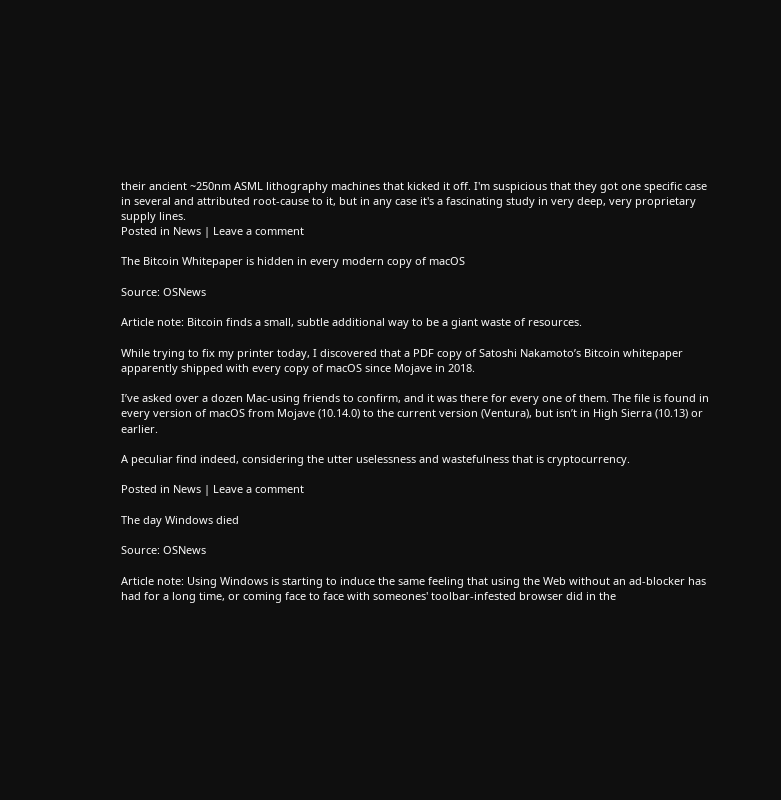their ancient ~250nm ASML lithography machines that kicked it off. I'm suspicious that they got one specific case in several and attributed root-cause to it, but in any case it's a fascinating study in very deep, very proprietary supply lines.
Posted in News | Leave a comment

The Bitcoin Whitepaper is hidden in every modern copy of macOS

Source: OSNews

Article note: Bitcoin finds a small, subtle additional way to be a giant waste of resources.

While trying to fix my printer today, I discovered that a PDF copy of Satoshi Nakamoto’s Bitcoin whitepaper apparently shipped with every copy of macOS since Mojave in 2018.

I’ve asked over a dozen Mac-using friends to confirm, and it was there for every one of them. The file is found in every version of macOS from Mojave (10.14.0) to the current version (Ventura), but isn’t in High Sierra (10.13) or earlier.

A peculiar find indeed, considering the utter uselessness and wastefulness that is cryptocurrency.

Posted in News | Leave a comment

The day Windows died

Source: OSNews

Article note: Using Windows is starting to induce the same feeling that using the Web without an ad-blocker has had for a long time, or coming face to face with someones' toolbar-infested browser did in the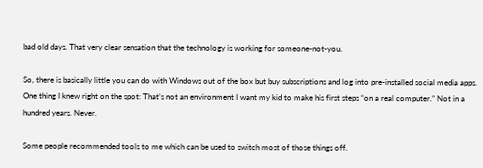bad old days. That very clear sensation that the technology is working for someone-not-you.

So, there is basically little you can do with Windows out of the box but buy subscriptions and log into pre-installed social media apps. One thing I knew right on the spot: That’s not an environment I want my kid to make his first steps “on a real computer.” Not in a hundred years. Never.

Some people recommended tools to me which can be used to switch most of those things off.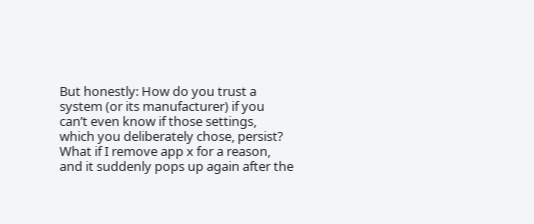But honestly: How do you trust a system (or its manufacturer) if you can’t even know if those settings, which you deliberately chose, persist? What if I remove app x for a reason, and it suddenly pops up again after the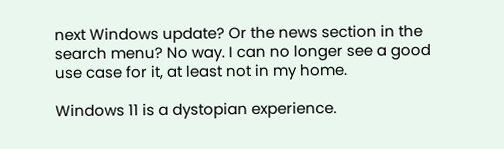next Windows update? Or the news section in the search menu? No way. I can no longer see a good use case for it, at least not in my home.

Windows 11 is a dystopian experience.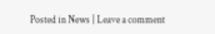Posted in News | Leave a comment